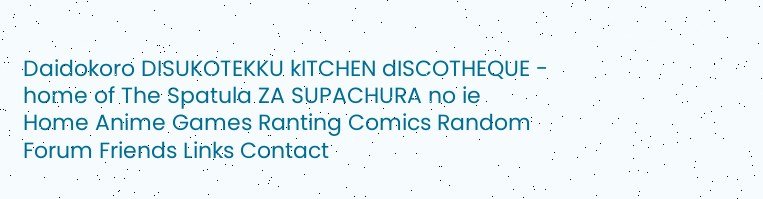Daidokoro DISUKOTEKKU kITCHEN dISCOTHEQUE - home of The Spatula ZA SUPACHURA no ie
Home Anime Games Ranting Comics Random Forum Friends Links Contact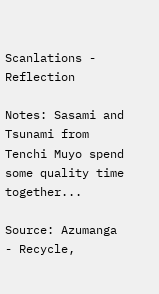Scanlations - Reflection

Notes: Sasami and Tsunami from Tenchi Muyo spend some quality time together...

Source: Azumanga - Recycle,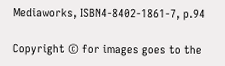Mediaworks, ISBN4-8402-1861-7, p.94

Copyright © for images goes to the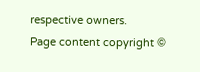respective owners.
Page content copyright ©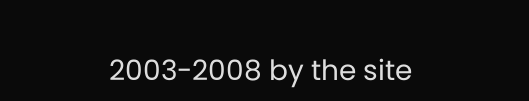2003-2008 by the site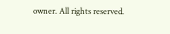owner. All rights reserved.